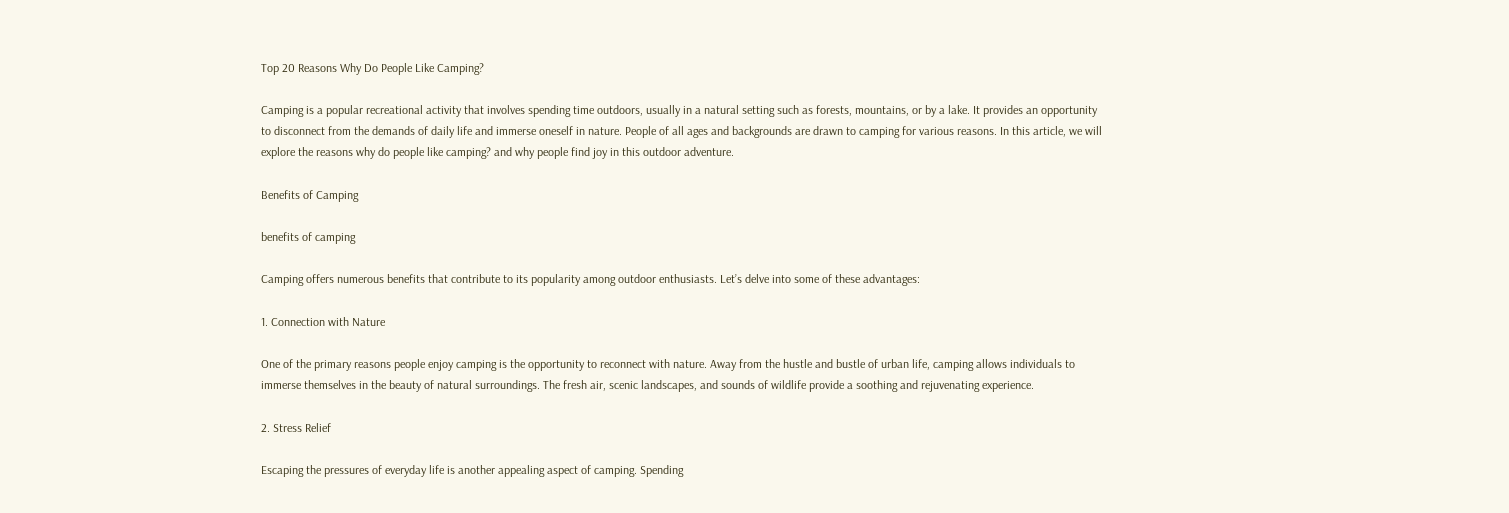Top 20 Reasons Why Do People Like Camping?

Camping is a popular recreational activity that involves spending time outdoors, usually in a natural setting such as forests, mountains, or by a lake. It provides an opportunity to disconnect from the demands of daily life and immerse oneself in nature. People of all ages and backgrounds are drawn to camping for various reasons. In this article, we will explore the reasons why do people like camping? and why people find joy in this outdoor adventure.

Benefits of Camping

benefits of camping

Camping offers numerous benefits that contribute to its popularity among outdoor enthusiasts. Let’s delve into some of these advantages:

1. Connection with Nature

One of the primary reasons people enjoy camping is the opportunity to reconnect with nature. Away from the hustle and bustle of urban life, camping allows individuals to immerse themselves in the beauty of natural surroundings. The fresh air, scenic landscapes, and sounds of wildlife provide a soothing and rejuvenating experience.

2. Stress Relief

Escaping the pressures of everyday life is another appealing aspect of camping. Spending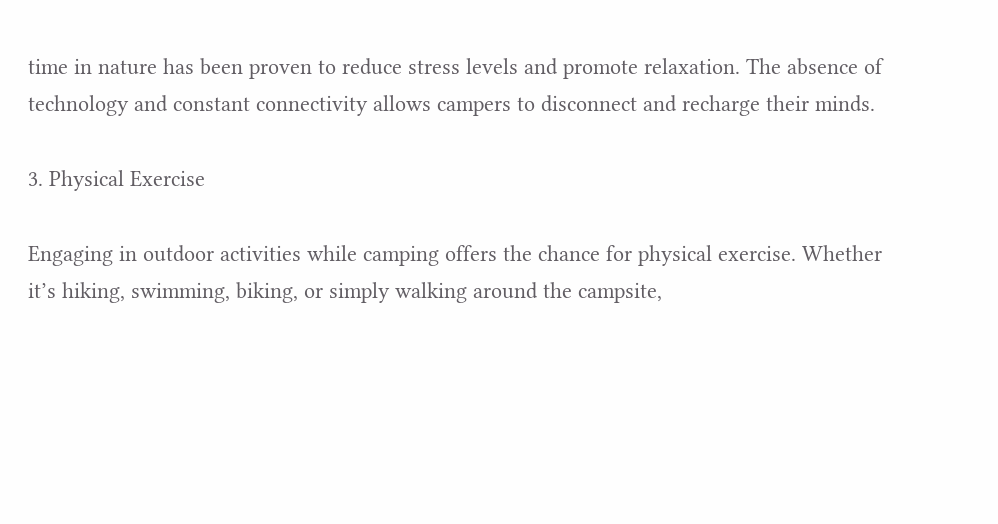time in nature has been proven to reduce stress levels and promote relaxation. The absence of technology and constant connectivity allows campers to disconnect and recharge their minds.

3. Physical Exercise

Engaging in outdoor activities while camping offers the chance for physical exercise. Whether it’s hiking, swimming, biking, or simply walking around the campsite,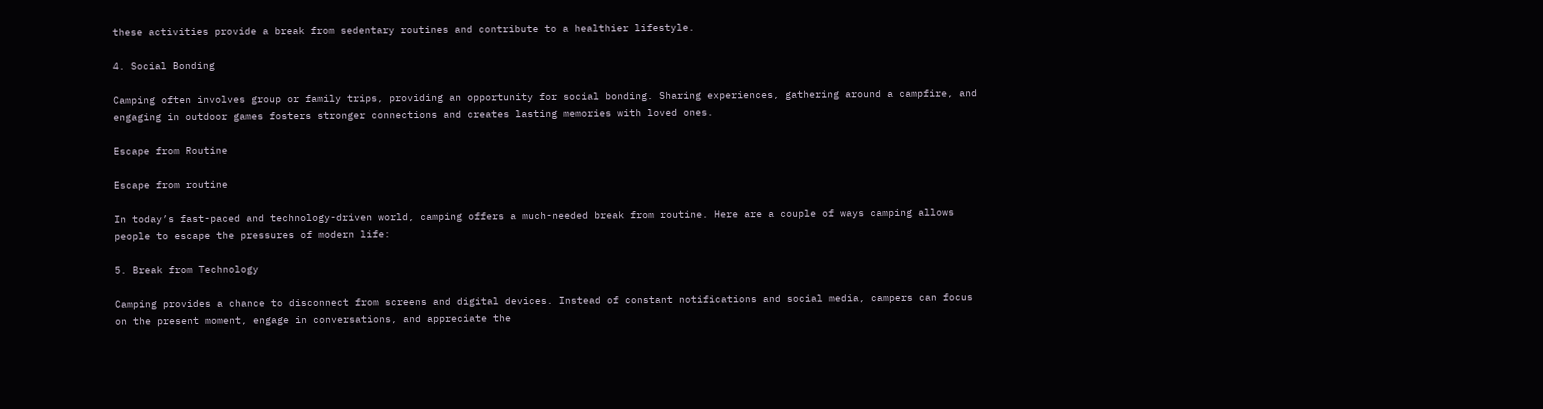these activities provide a break from sedentary routines and contribute to a healthier lifestyle.

4. Social Bonding

Camping often involves group or family trips, providing an opportunity for social bonding. Sharing experiences, gathering around a campfire, and engaging in outdoor games fosters stronger connections and creates lasting memories with loved ones.

Escape from Routine

Escape from routine

In today’s fast-paced and technology-driven world, camping offers a much-needed break from routine. Here are a couple of ways camping allows people to escape the pressures of modern life:

5. Break from Technology

Camping provides a chance to disconnect from screens and digital devices. Instead of constant notifications and social media, campers can focus on the present moment, engage in conversations, and appreciate the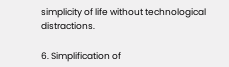simplicity of life without technological distractions.

6. Simplification of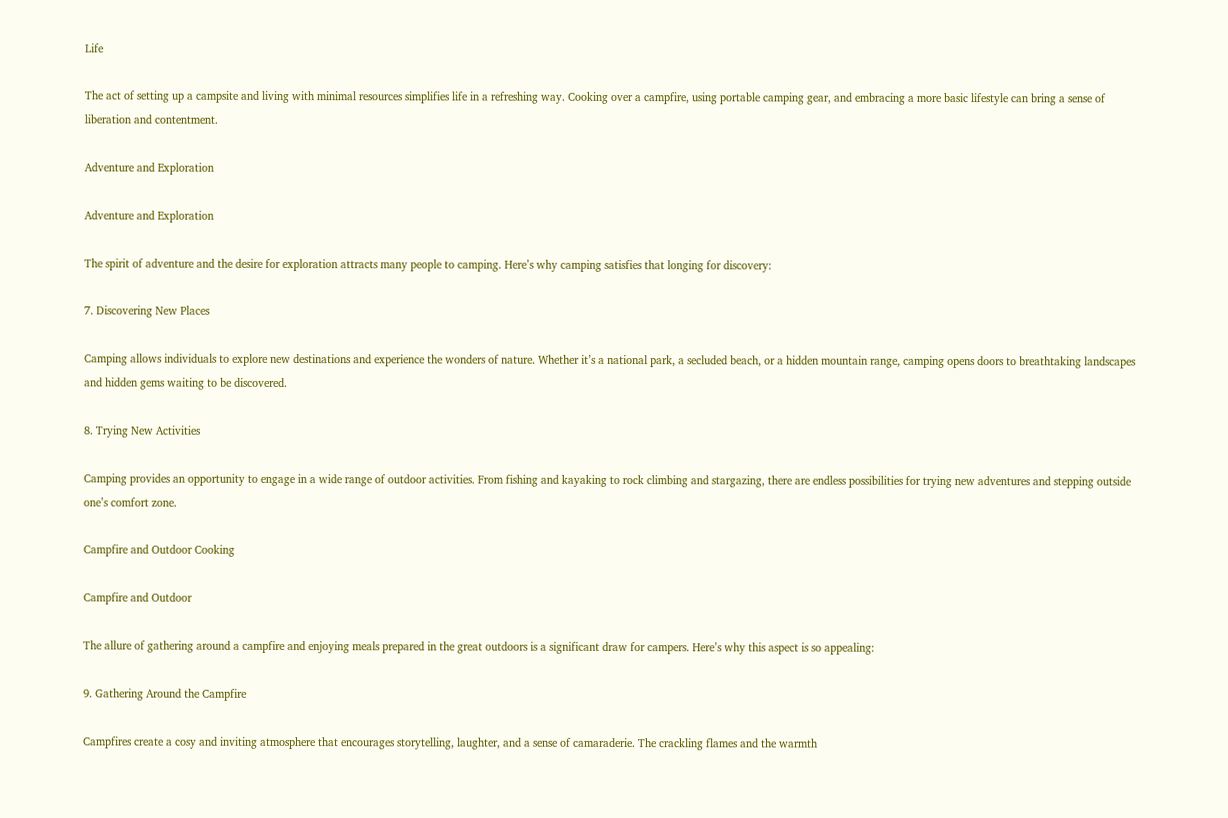Life

The act of setting up a campsite and living with minimal resources simplifies life in a refreshing way. Cooking over a campfire, using portable camping gear, and embracing a more basic lifestyle can bring a sense of liberation and contentment.

Adventure and Exploration

Adventure and Exploration

The spirit of adventure and the desire for exploration attracts many people to camping. Here’s why camping satisfies that longing for discovery:

7. Discovering New Places

Camping allows individuals to explore new destinations and experience the wonders of nature. Whether it’s a national park, a secluded beach, or a hidden mountain range, camping opens doors to breathtaking landscapes and hidden gems waiting to be discovered.

8. Trying New Activities

Camping provides an opportunity to engage in a wide range of outdoor activities. From fishing and kayaking to rock climbing and stargazing, there are endless possibilities for trying new adventures and stepping outside one’s comfort zone.

Campfire and Outdoor Cooking

Campfire and Outdoor

The allure of gathering around a campfire and enjoying meals prepared in the great outdoors is a significant draw for campers. Here’s why this aspect is so appealing:

9. Gathering Around the Campfire

Campfires create a cosy and inviting atmosphere that encourages storytelling, laughter, and a sense of camaraderie. The crackling flames and the warmth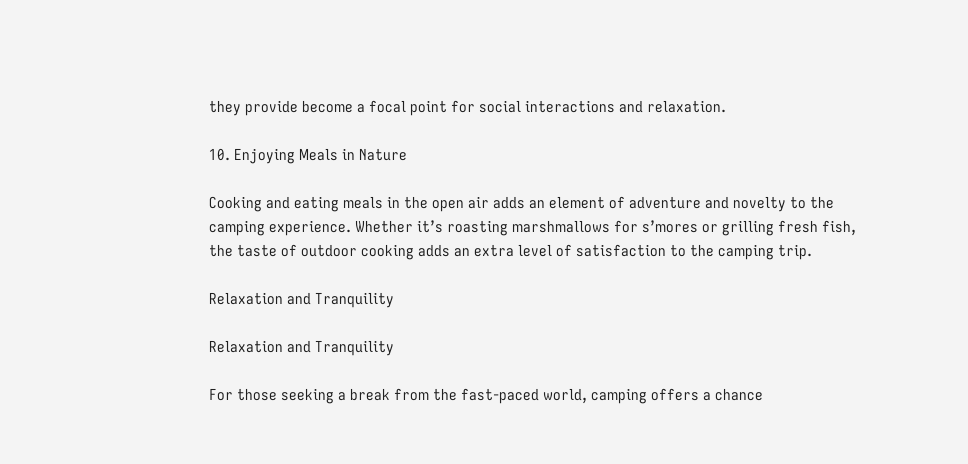they provide become a focal point for social interactions and relaxation.

10. Enjoying Meals in Nature

Cooking and eating meals in the open air adds an element of adventure and novelty to the camping experience. Whether it’s roasting marshmallows for s’mores or grilling fresh fish, the taste of outdoor cooking adds an extra level of satisfaction to the camping trip.

Relaxation and Tranquility

Relaxation and Tranquility

For those seeking a break from the fast-paced world, camping offers a chance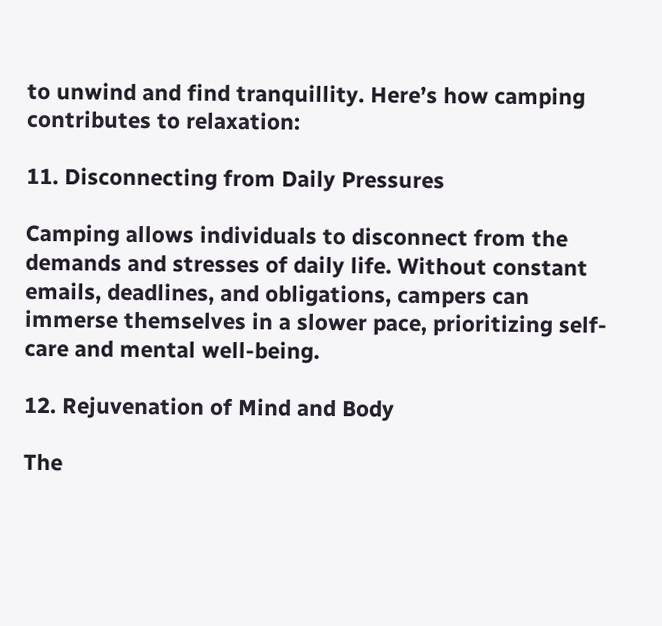to unwind and find tranquillity. Here’s how camping contributes to relaxation:

11. Disconnecting from Daily Pressures

Camping allows individuals to disconnect from the demands and stresses of daily life. Without constant emails, deadlines, and obligations, campers can immerse themselves in a slower pace, prioritizing self-care and mental well-being.

12. Rejuvenation of Mind and Body

The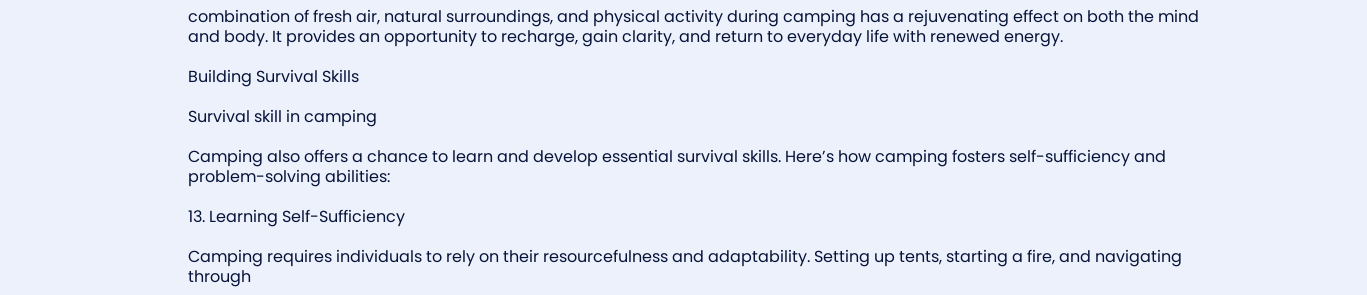combination of fresh air, natural surroundings, and physical activity during camping has a rejuvenating effect on both the mind and body. It provides an opportunity to recharge, gain clarity, and return to everyday life with renewed energy.

Building Survival Skills

Survival skill in camping

Camping also offers a chance to learn and develop essential survival skills. Here’s how camping fosters self-sufficiency and problem-solving abilities:

13. Learning Self-Sufficiency

Camping requires individuals to rely on their resourcefulness and adaptability. Setting up tents, starting a fire, and navigating through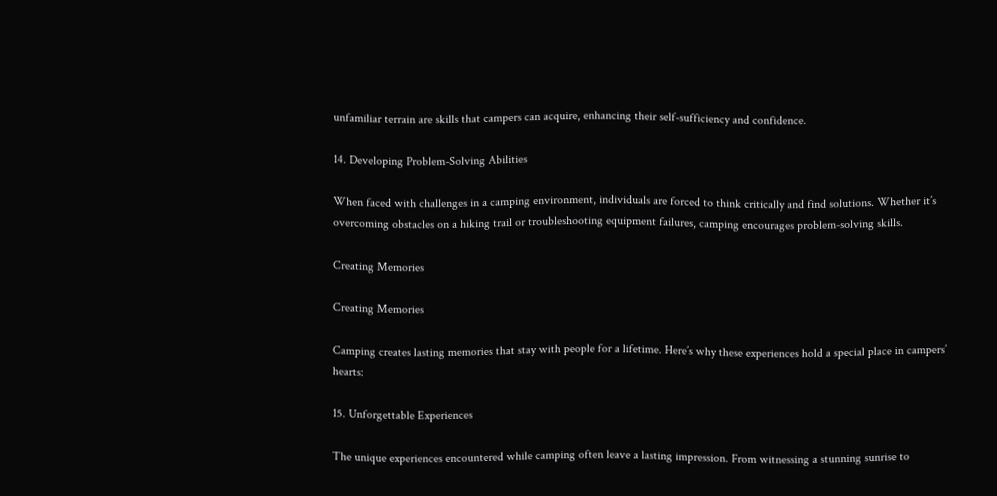unfamiliar terrain are skills that campers can acquire, enhancing their self-sufficiency and confidence.

14. Developing Problem-Solving Abilities

When faced with challenges in a camping environment, individuals are forced to think critically and find solutions. Whether it’s overcoming obstacles on a hiking trail or troubleshooting equipment failures, camping encourages problem-solving skills.

Creating Memories

Creating Memories

Camping creates lasting memories that stay with people for a lifetime. Here’s why these experiences hold a special place in campers’ hearts:

15. Unforgettable Experiences

The unique experiences encountered while camping often leave a lasting impression. From witnessing a stunning sunrise to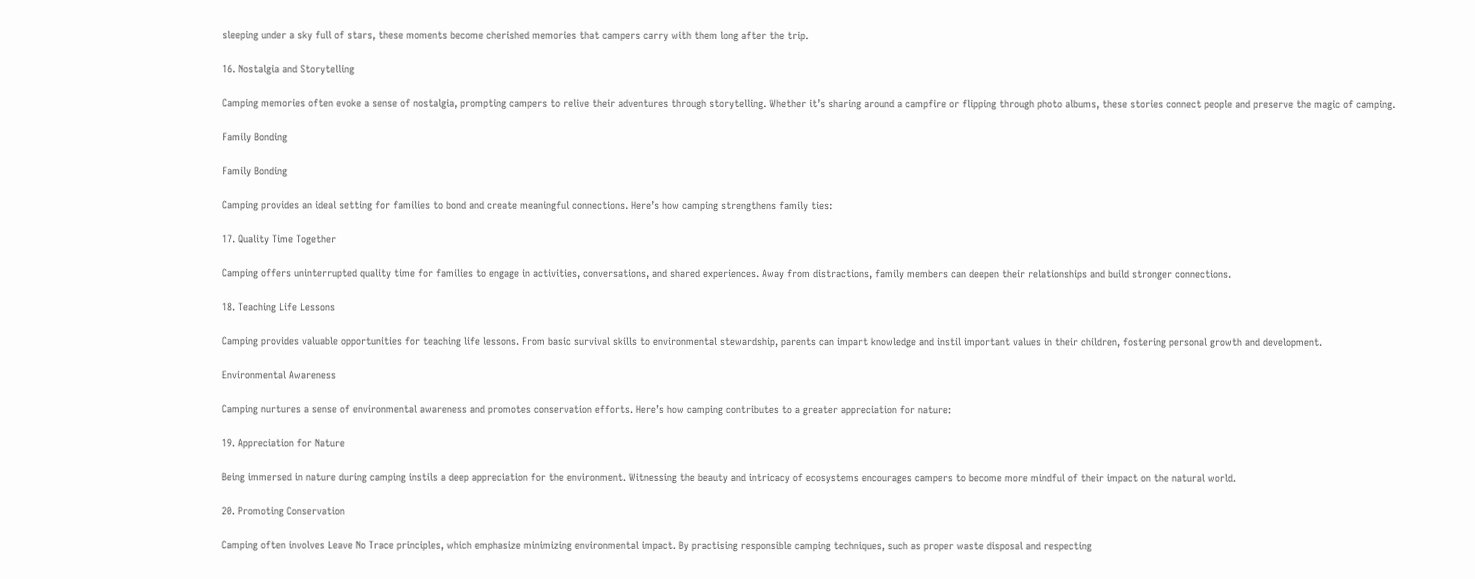sleeping under a sky full of stars, these moments become cherished memories that campers carry with them long after the trip.

16. Nostalgia and Storytelling

Camping memories often evoke a sense of nostalgia, prompting campers to relive their adventures through storytelling. Whether it’s sharing around a campfire or flipping through photo albums, these stories connect people and preserve the magic of camping.

Family Bonding

Family Bonding

Camping provides an ideal setting for families to bond and create meaningful connections. Here’s how camping strengthens family ties:

17. Quality Time Together

Camping offers uninterrupted quality time for families to engage in activities, conversations, and shared experiences. Away from distractions, family members can deepen their relationships and build stronger connections.

18. Teaching Life Lessons

Camping provides valuable opportunities for teaching life lessons. From basic survival skills to environmental stewardship, parents can impart knowledge and instil important values in their children, fostering personal growth and development.

Environmental Awareness

Camping nurtures a sense of environmental awareness and promotes conservation efforts. Here’s how camping contributes to a greater appreciation for nature:

19. Appreciation for Nature

Being immersed in nature during camping instils a deep appreciation for the environment. Witnessing the beauty and intricacy of ecosystems encourages campers to become more mindful of their impact on the natural world.

20. Promoting Conservation

Camping often involves Leave No Trace principles, which emphasize minimizing environmental impact. By practising responsible camping techniques, such as proper waste disposal and respecting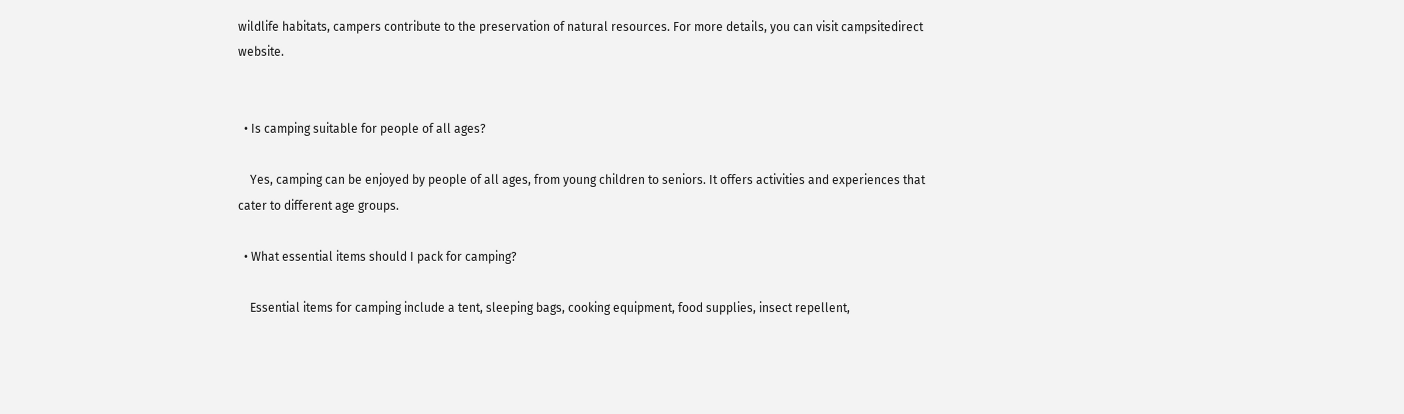wildlife habitats, campers contribute to the preservation of natural resources. For more details, you can visit campsitedirect website.


  • Is camping suitable for people of all ages?

    Yes, camping can be enjoyed by people of all ages, from young children to seniors. It offers activities and experiences that cater to different age groups.

  • What essential items should I pack for camping?

    Essential items for camping include a tent, sleeping bags, cooking equipment, food supplies, insect repellent,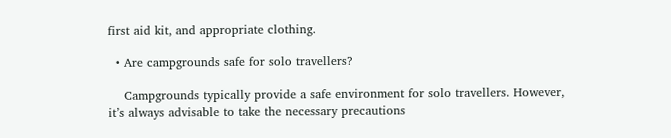first aid kit, and appropriate clothing.

  • Are campgrounds safe for solo travellers?

    Campgrounds typically provide a safe environment for solo travellers. However, it’s always advisable to take the necessary precautions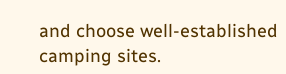and choose well-established camping sites.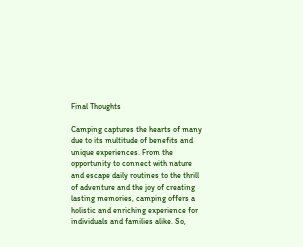Final Thoughts

Camping captures the hearts of many due to its multitude of benefits and unique experiences. From the opportunity to connect with nature and escape daily routines to the thrill of adventure and the joy of creating lasting memories, camping offers a holistic and enriching experience for individuals and families alike. So,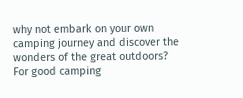why not embark on your own camping journey and discover the wonders of the great outdoors? For good camping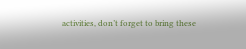activities, don’t forget to bring these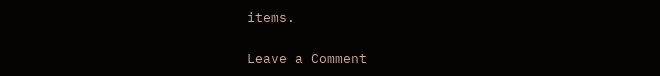items.

Leave a Comment